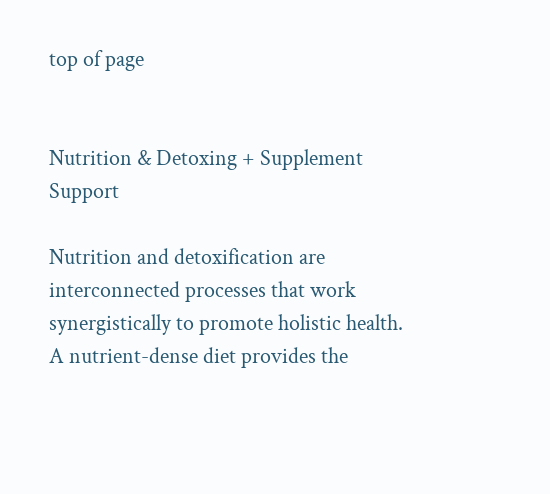top of page


Nutrition & Detoxing + Supplement Support

Nutrition and detoxification are interconnected processes that work synergistically to promote holistic health. A nutrient-dense diet provides the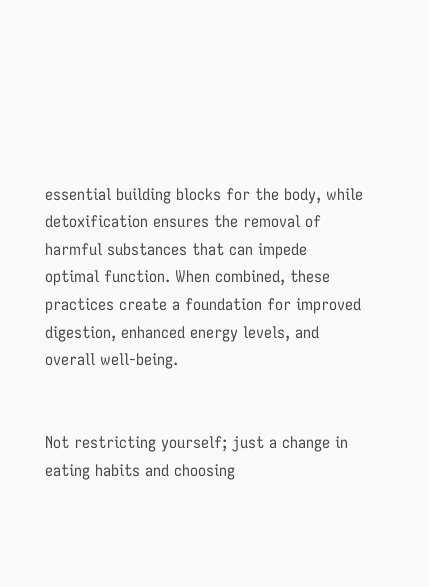essential building blocks for the body, while detoxification ensures the removal of harmful substances that can impede optimal function. When combined, these practices create a foundation for improved digestion, enhanced energy levels, and overall well-being.


Not restricting yourself; just a change in eating habits and choosing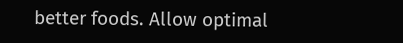better foods. Allow optimal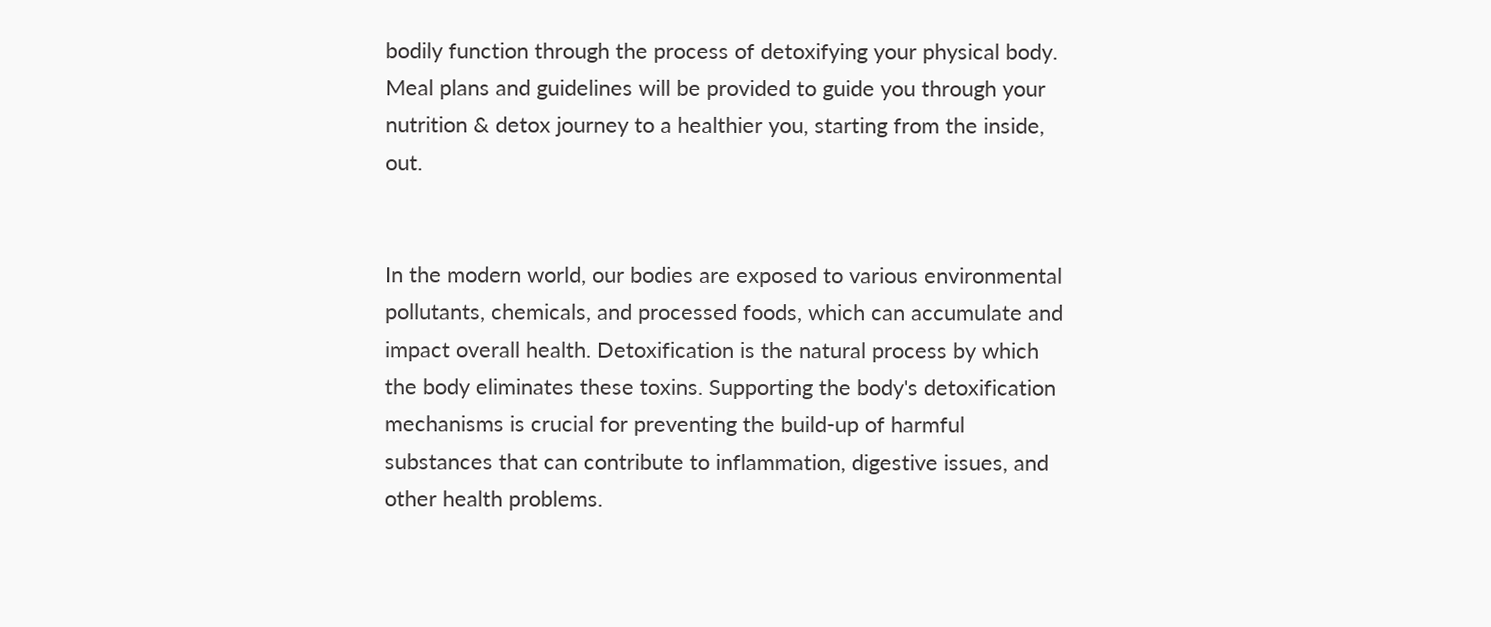bodily function through the process of detoxifying your physical body. Meal plans and guidelines will be provided to guide you through your nutrition & detox journey to a healthier you, starting from the inside, out.


In the modern world, our bodies are exposed to various environmental pollutants, chemicals, and processed foods, which can accumulate and impact overall health. Detoxification is the natural process by which the body eliminates these toxins. Supporting the body's detoxification mechanisms is crucial for preventing the build-up of harmful substances that can contribute to inflammation, digestive issues, and other health problems.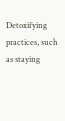Detoxifying practices, such as staying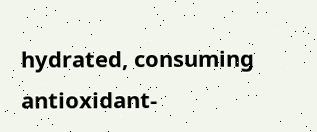hydrated, consuming antioxidant-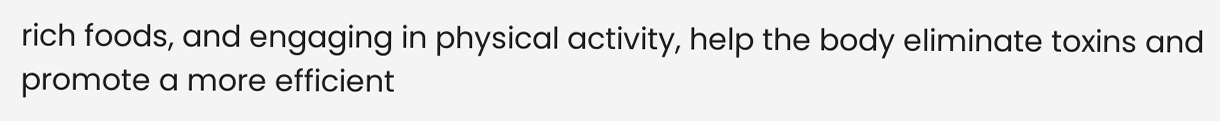rich foods, and engaging in physical activity, help the body eliminate toxins and promote a more efficient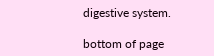digestive system.

bottom of page